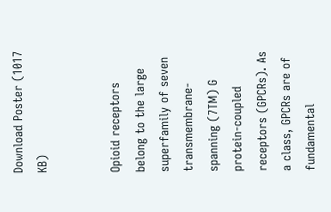Download Poster (1017 KB)


Opioid receptors belong to the large superfamily of seven transmembrane-spanning (7TM) G protein-coupled receptors (GPCRs). As a class, GPCRs are of fundamental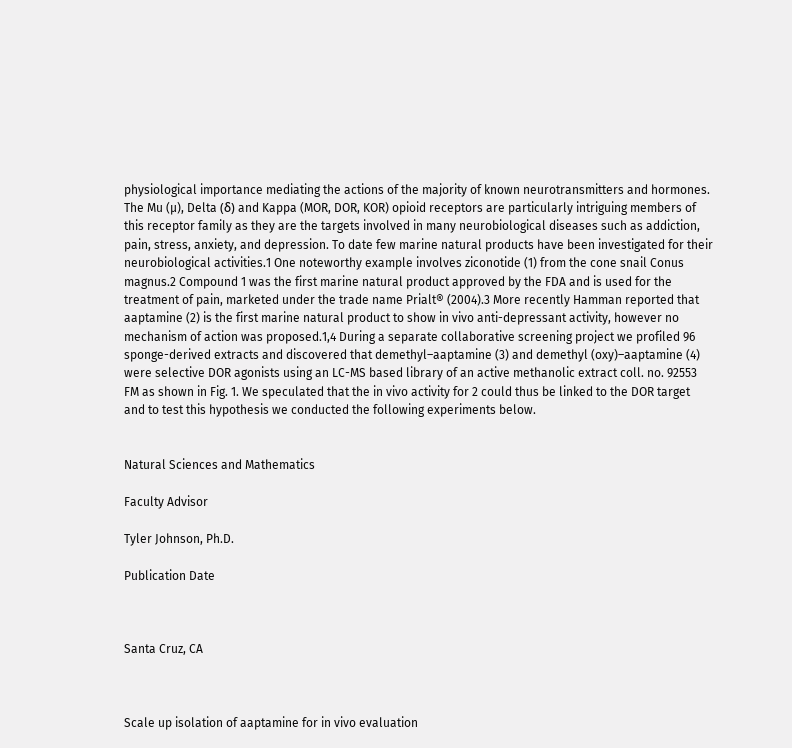physiological importance mediating the actions of the majority of known neurotransmitters and hormones. The Mu (µ), Delta (δ) and Kappa (MOR, DOR, KOR) opioid receptors are particularly intriguing members of this receptor family as they are the targets involved in many neurobiological diseases such as addiction, pain, stress, anxiety, and depression. To date few marine natural products have been investigated for their neurobiological activities.1 One noteworthy example involves ziconotide (1) from the cone snail Conus magnus.2 Compound 1 was the first marine natural product approved by the FDA and is used for the treatment of pain, marketed under the trade name Prialt® (2004).3 More recently Hamman reported that aaptamine (2) is the first marine natural product to show in vivo anti-depressant activity, however no mechanism of action was proposed.1,4 During a separate collaborative screening project we profiled 96 sponge-derived extracts and discovered that demethyl–aaptamine (3) and demethyl (oxy)–aaptamine (4) were selective DOR agonists using an LC-MS based library of an active methanolic extract coll. no. 92553 FM as shown in Fig. 1. We speculated that the in vivo activity for 2 could thus be linked to the DOR target and to test this hypothesis we conducted the following experiments below.


Natural Sciences and Mathematics

Faculty Advisor

Tyler Johnson, Ph.D.

Publication Date



Santa Cruz, CA



Scale up isolation of aaptamine for in vivo evaluation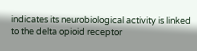indicates its neurobiological activity is linked to the delta opioid receptor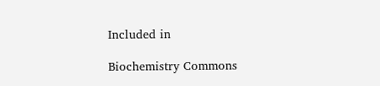Included in

Biochemistry Commons